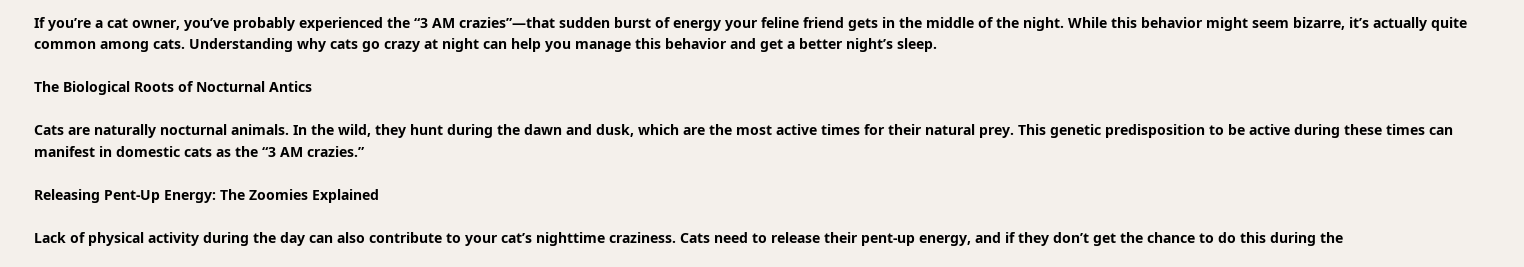If you’re a cat owner, you’ve probably experienced the “3 AM crazies”—that sudden burst of energy your feline friend gets in the middle of the night. While this behavior might seem bizarre, it’s actually quite common among cats. Understanding why cats go crazy at night can help you manage this behavior and get a better night’s sleep.

The Biological Roots of Nocturnal Antics

Cats are naturally nocturnal animals. In the wild, they hunt during the dawn and dusk, which are the most active times for their natural prey. This genetic predisposition to be active during these times can manifest in domestic cats as the “3 AM crazies.”

Releasing Pent-Up Energy: The Zoomies Explained

Lack of physical activity during the day can also contribute to your cat’s nighttime craziness. Cats need to release their pent-up energy, and if they don’t get the chance to do this during the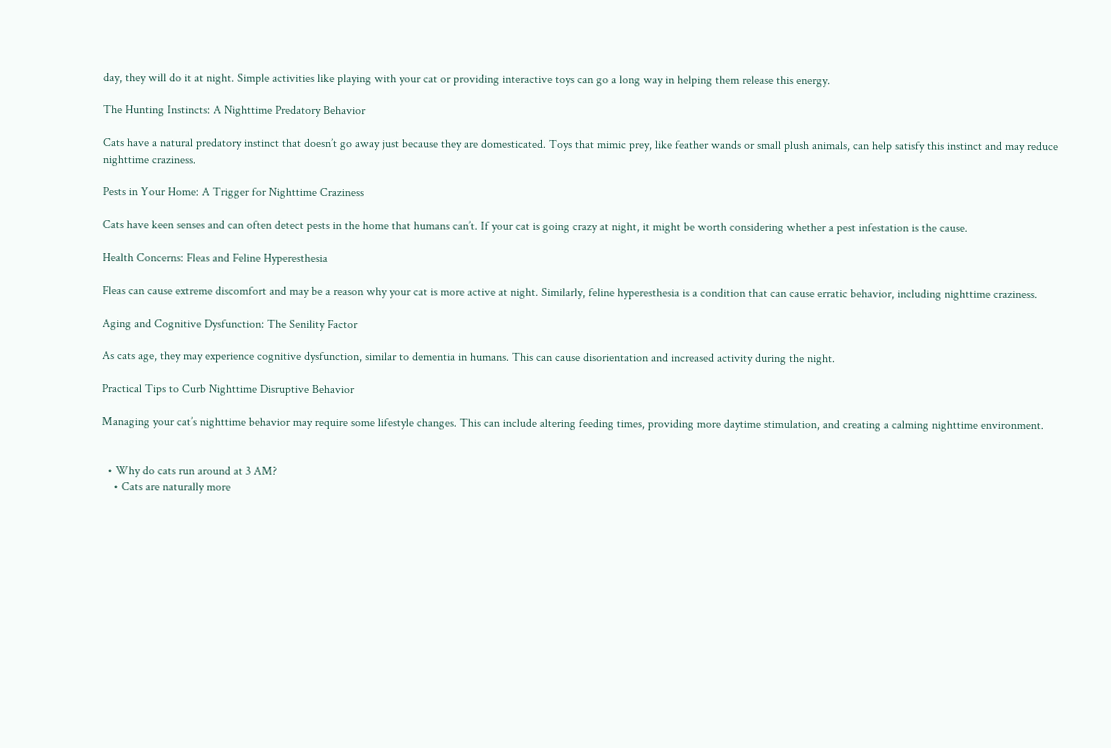day, they will do it at night. Simple activities like playing with your cat or providing interactive toys can go a long way in helping them release this energy.

The Hunting Instincts: A Nighttime Predatory Behavior

Cats have a natural predatory instinct that doesn’t go away just because they are domesticated. Toys that mimic prey, like feather wands or small plush animals, can help satisfy this instinct and may reduce nighttime craziness.

Pests in Your Home: A Trigger for Nighttime Craziness

Cats have keen senses and can often detect pests in the home that humans can’t. If your cat is going crazy at night, it might be worth considering whether a pest infestation is the cause.

Health Concerns: Fleas and Feline Hyperesthesia

Fleas can cause extreme discomfort and may be a reason why your cat is more active at night. Similarly, feline hyperesthesia is a condition that can cause erratic behavior, including nighttime craziness.

Aging and Cognitive Dysfunction: The Senility Factor

As cats age, they may experience cognitive dysfunction, similar to dementia in humans. This can cause disorientation and increased activity during the night.

Practical Tips to Curb Nighttime Disruptive Behavior

Managing your cat’s nighttime behavior may require some lifestyle changes. This can include altering feeding times, providing more daytime stimulation, and creating a calming nighttime environment.


  • Why do cats run around at 3 AM?
    • Cats are naturally more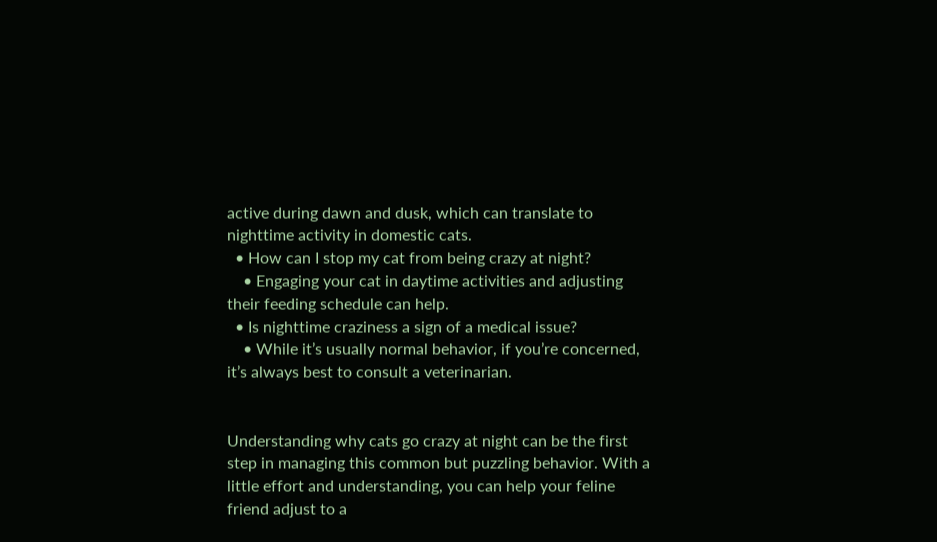active during dawn and dusk, which can translate to nighttime activity in domestic cats.
  • How can I stop my cat from being crazy at night?
    • Engaging your cat in daytime activities and adjusting their feeding schedule can help.
  • Is nighttime craziness a sign of a medical issue?
    • While it’s usually normal behavior, if you’re concerned, it’s always best to consult a veterinarian.


Understanding why cats go crazy at night can be the first step in managing this common but puzzling behavior. With a little effort and understanding, you can help your feline friend adjust to a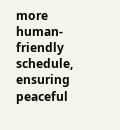more human-friendly schedule, ensuring peaceful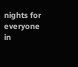nights for everyone in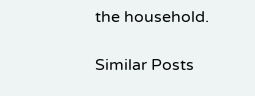the household.

Similar Posts